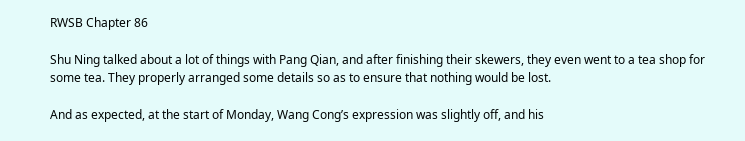RWSB Chapter 86

Shu Ning talked about a lot of things with Pang Qian, and after finishing their skewers, they even went to a tea shop for some tea. They properly arranged some details so as to ensure that nothing would be lost.

And as expected, at the start of Monday, Wang Cong’s expression was slightly off, and his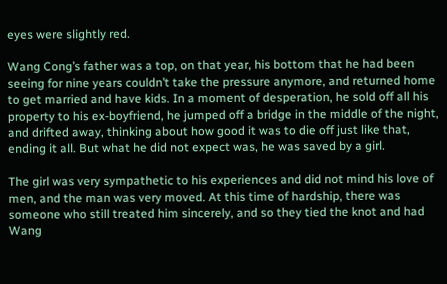eyes were slightly red.

Wang Cong’s father was a top, on that year, his bottom that he had been seeing for nine years couldn’t take the pressure anymore, and returned home to get married and have kids. In a moment of desperation, he sold off all his property to his ex-boyfriend, he jumped off a bridge in the middle of the night, and drifted away, thinking about how good it was to die off just like that, ending it all. But what he did not expect was, he was saved by a girl.

The girl was very sympathetic to his experiences and did not mind his love of men, and the man was very moved. At this time of hardship, there was someone who still treated him sincerely, and so they tied the knot and had Wang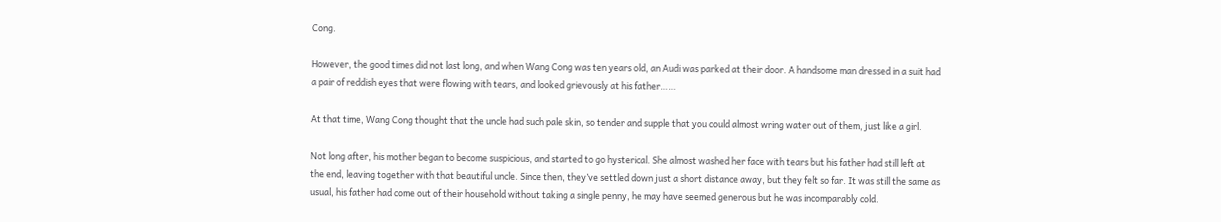Cong.

However, the good times did not last long, and when Wang Cong was ten years old, an Audi was parked at their door. A handsome man dressed in a suit had a pair of reddish eyes that were flowing with tears, and looked grievously at his father……

At that time, Wang Cong thought that the uncle had such pale skin, so tender and supple that you could almost wring water out of them, just like a girl.

Not long after, his mother began to become suspicious, and started to go hysterical. She almost washed her face with tears but his father had still left at the end, leaving together with that beautiful uncle. Since then, they’ve settled down just a short distance away, but they felt so far. It was still the same as usual, his father had come out of their household without taking a single penny, he may have seemed generous but he was incomparably cold.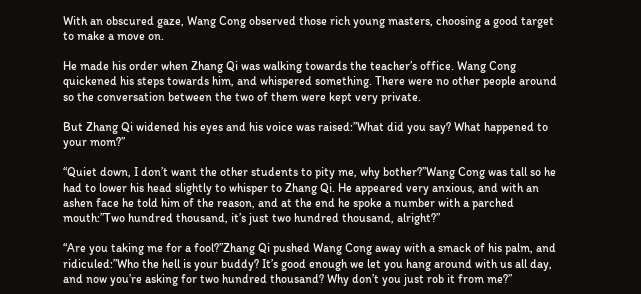With an obscured gaze, Wang Cong observed those rich young masters, choosing a good target to make a move on.

He made his order when Zhang Qi was walking towards the teacher’s office. Wang Cong quickened his steps towards him, and whispered something. There were no other people around so the conversation between the two of them were kept very private.

But Zhang Qi widened his eyes and his voice was raised:”What did you say? What happened to your mom?”

“Quiet down, I don’t want the other students to pity me, why bother?”Wang Cong was tall so he had to lower his head slightly to whisper to Zhang Qi. He appeared very anxious, and with an ashen face he told him of the reason, and at the end he spoke a number with a parched mouth:”Two hundred thousand, it’s just two hundred thousand, alright?”

“Are you taking me for a fool?”Zhang Qi pushed Wang Cong away with a smack of his palm, and ridiculed:”Who the hell is your buddy? It’s good enough we let you hang around with us all day, and now you’re asking for two hundred thousand? Why don’t you just rob it from me?”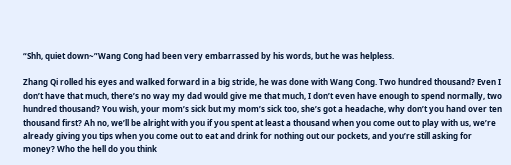“Shh, quiet down~”Wang Cong had been very embarrassed by his words, but he was helpless.

Zhang Qi rolled his eyes and walked forward in a big stride, he was done with Wang Cong. Two hundred thousand? Even I don’t have that much, there’s no way my dad would give me that much, I don’t even have enough to spend normally, two hundred thousand? You wish, your mom’s sick but my mom’s sick too, she’s got a headache, why don’t you hand over ten thousand first? Ah no, we’ll be alright with you if you spent at least a thousand when you come out to play with us, we’re already giving you tips when you come out to eat and drink for nothing out our pockets, and you’re still asking for money? Who the hell do you think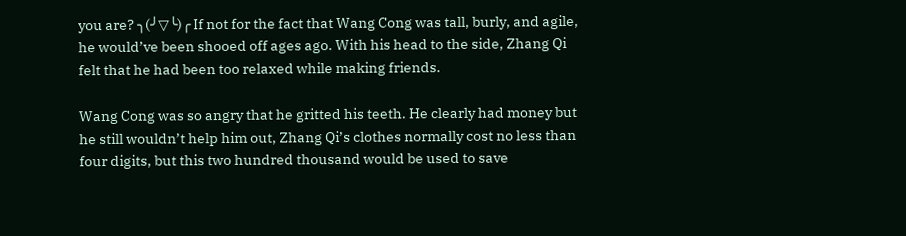you are? ╮(╯▽╰)╭ If not for the fact that Wang Cong was tall, burly, and agile, he would’ve been shooed off ages ago. With his head to the side, Zhang Qi felt that he had been too relaxed while making friends.

Wang Cong was so angry that he gritted his teeth. He clearly had money but he still wouldn’t help him out, Zhang Qi’s clothes normally cost no less than four digits, but this two hundred thousand would be used to save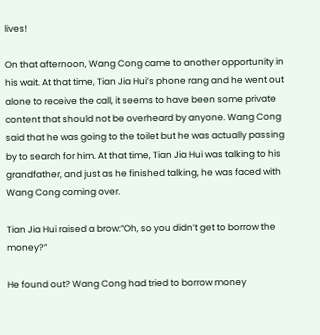lives!

On that afternoon, Wang Cong came to another opportunity in his wait. At that time, Tian Jia Hui’s phone rang and he went out alone to receive the call, it seems to have been some private content that should not be overheard by anyone. Wang Cong said that he was going to the toilet but he was actually passing by to search for him. At that time, Tian Jia Hui was talking to his grandfather, and just as he finished talking, he was faced with Wang Cong coming over.

Tian Jia Hui raised a brow:”Oh, so you didn’t get to borrow the money?”

He found out? Wang Cong had tried to borrow money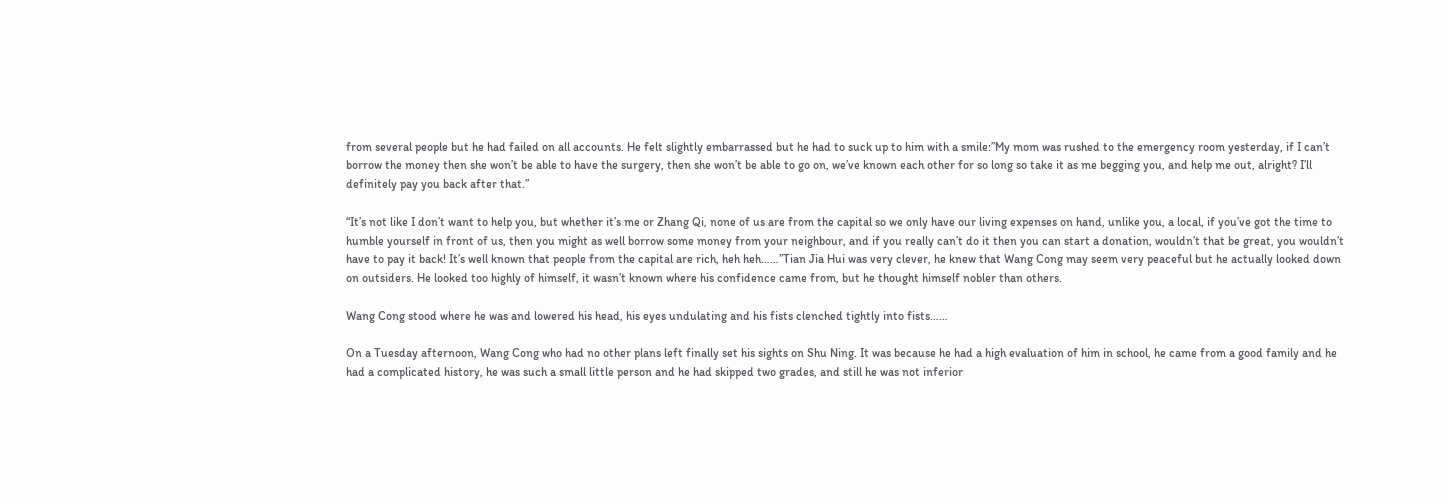from several people but he had failed on all accounts. He felt slightly embarrassed but he had to suck up to him with a smile:”My mom was rushed to the emergency room yesterday, if I can’t borrow the money then she won’t be able to have the surgery, then she won’t be able to go on, we’ve known each other for so long so take it as me begging you, and help me out, alright? I’ll definitely pay you back after that.”

“It’s not like I don’t want to help you, but whether it’s me or Zhang Qi, none of us are from the capital so we only have our living expenses on hand, unlike you, a local, if you’ve got the time to humble yourself in front of us, then you might as well borrow some money from your neighbour, and if you really can’t do it then you can start a donation, wouldn’t that be great, you wouldn’t have to pay it back! It’s well known that people from the capital are rich, heh heh……”Tian Jia Hui was very clever, he knew that Wang Cong may seem very peaceful but he actually looked down on outsiders. He looked too highly of himself, it wasn’t known where his confidence came from, but he thought himself nobler than others.

Wang Cong stood where he was and lowered his head, his eyes undulating and his fists clenched tightly into fists……

On a Tuesday afternoon, Wang Cong who had no other plans left finally set his sights on Shu Ning. It was because he had a high evaluation of him in school, he came from a good family and he had a complicated history, he was such a small little person and he had skipped two grades, and still he was not inferior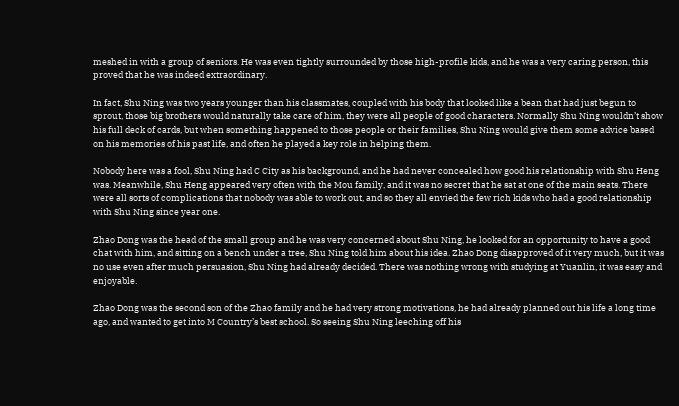meshed in with a group of seniors. He was even tightly surrounded by those high-profile kids, and he was a very caring person, this proved that he was indeed extraordinary.

In fact, Shu Ning was two years younger than his classmates, coupled with his body that looked like a bean that had just begun to sprout, those big brothers would naturally take care of him, they were all people of good characters. Normally Shu Ning wouldn’t show his full deck of cards, but when something happened to those people or their families, Shu Ning would give them some advice based on his memories of his past life, and often he played a key role in helping them.

Nobody here was a fool, Shu Ning had C City as his background, and he had never concealed how good his relationship with Shu Heng was. Meanwhile, Shu Heng appeared very often with the Mou family, and it was no secret that he sat at one of the main seats. There were all sorts of complications that nobody was able to work out, and so they all envied the few rich kids who had a good relationship with Shu Ning since year one.

Zhao Dong was the head of the small group and he was very concerned about Shu Ning, he looked for an opportunity to have a good chat with him, and sitting on a bench under a tree, Shu Ning told him about his idea. Zhao Dong disapproved of it very much, but it was no use even after much persuasion, Shu Ning had already decided. There was nothing wrong with studying at Yuanlin, it was easy and enjoyable.

Zhao Dong was the second son of the Zhao family and he had very strong motivations, he had already planned out his life a long time ago, and wanted to get into M Country’s best school. So seeing Shu Ning leeching off his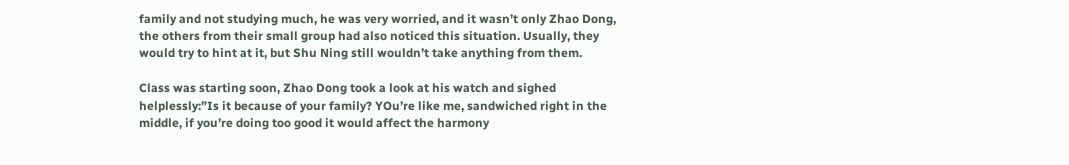family and not studying much, he was very worried, and it wasn’t only Zhao Dong, the others from their small group had also noticed this situation. Usually, they would try to hint at it, but Shu Ning still wouldn’t take anything from them.

Class was starting soon, Zhao Dong took a look at his watch and sighed helplessly:”Is it because of your family? YOu’re like me, sandwiched right in the middle, if you’re doing too good it would affect the harmony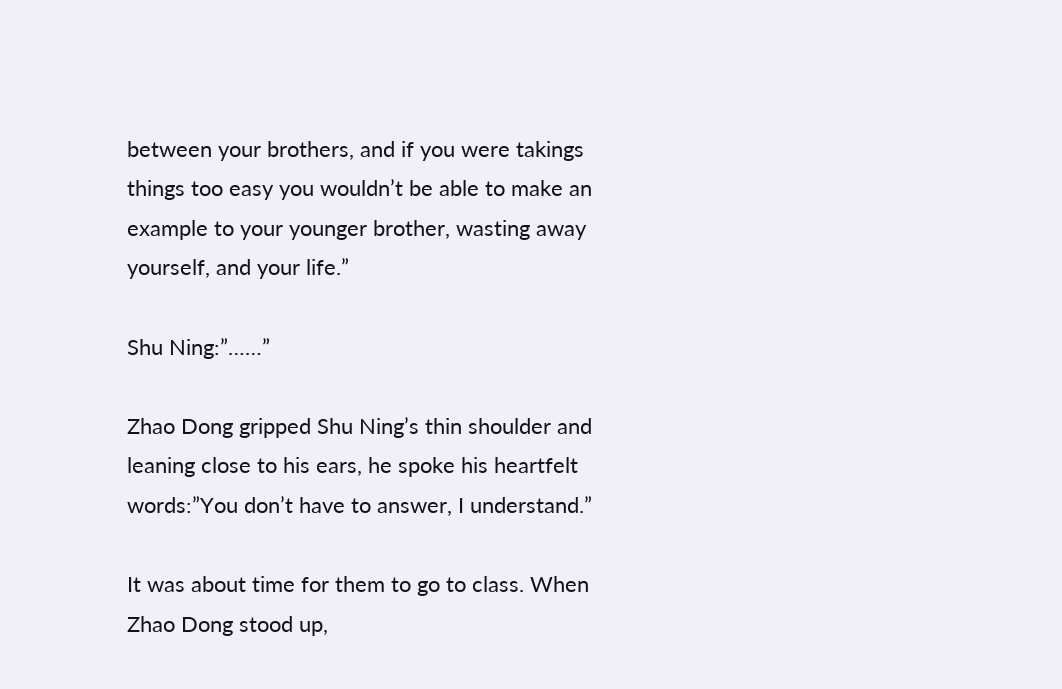between your brothers, and if you were takings things too easy you wouldn’t be able to make an example to your younger brother, wasting away yourself, and your life.”

Shu Ning:”……”

Zhao Dong gripped Shu Ning’s thin shoulder and leaning close to his ears, he spoke his heartfelt words:”You don’t have to answer, I understand.”

It was about time for them to go to class. When Zhao Dong stood up,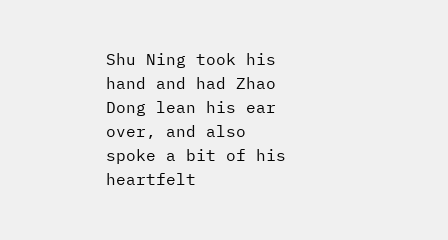Shu Ning took his hand and had Zhao Dong lean his ear over, and also spoke a bit of his heartfelt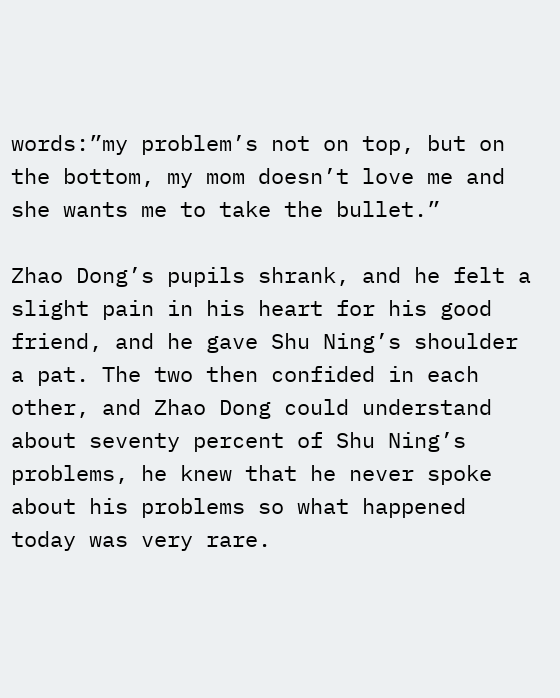words:”my problem’s not on top, but on the bottom, my mom doesn’t love me and she wants me to take the bullet.”

Zhao Dong’s pupils shrank, and he felt a slight pain in his heart for his good friend, and he gave Shu Ning’s shoulder a pat. The two then confided in each other, and Zhao Dong could understand about seventy percent of Shu Ning’s problems, he knew that he never spoke about his problems so what happened today was very rare.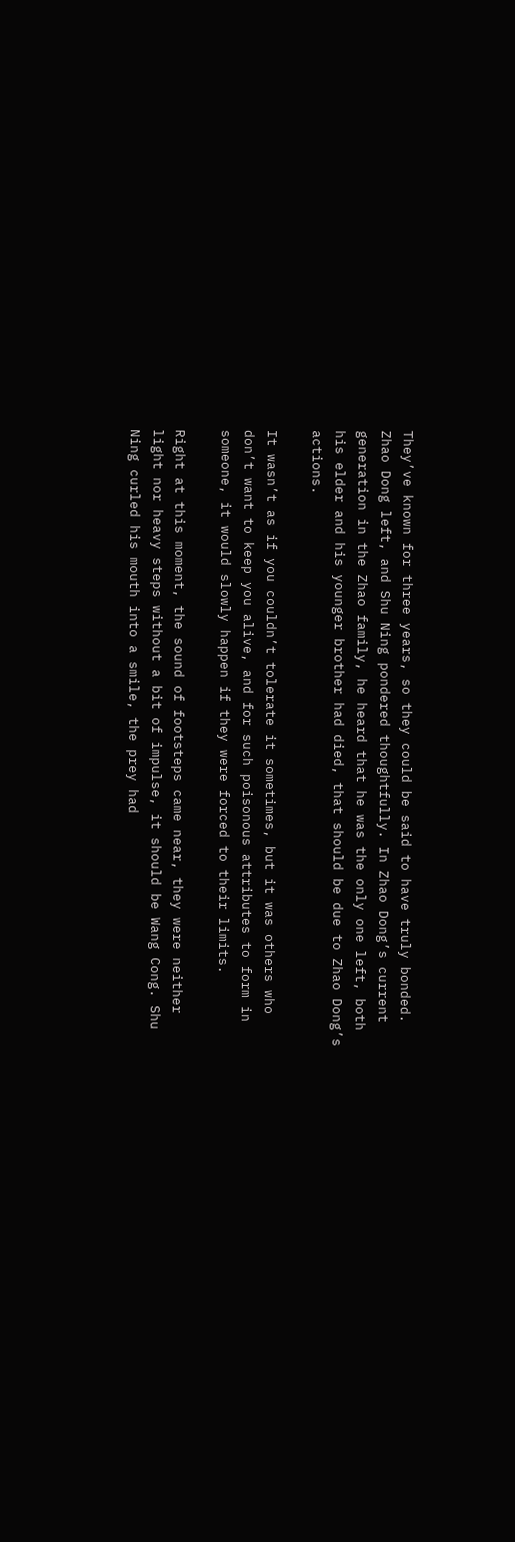They’ve known for three years, so they could be said to have truly bonded. Zhao Dong left, and Shu Ning pondered thoughtfully. In Zhao Dong’s current generation in the Zhao family, he heard that he was the only one left, both his elder and his younger brother had died, that should be due to Zhao Dong’s actions.

It wasn’t as if you couldn’t tolerate it sometimes, but it was others who don’t want to keep you alive, and for such poisonous attributes to form in someone, it would slowly happen if they were forced to their limits.

Right at this moment, the sound of footsteps came near, they were neither light nor heavy steps without a bit of impulse, it should be Wang Cong. Shu Ning curled his mouth into a smile, the prey had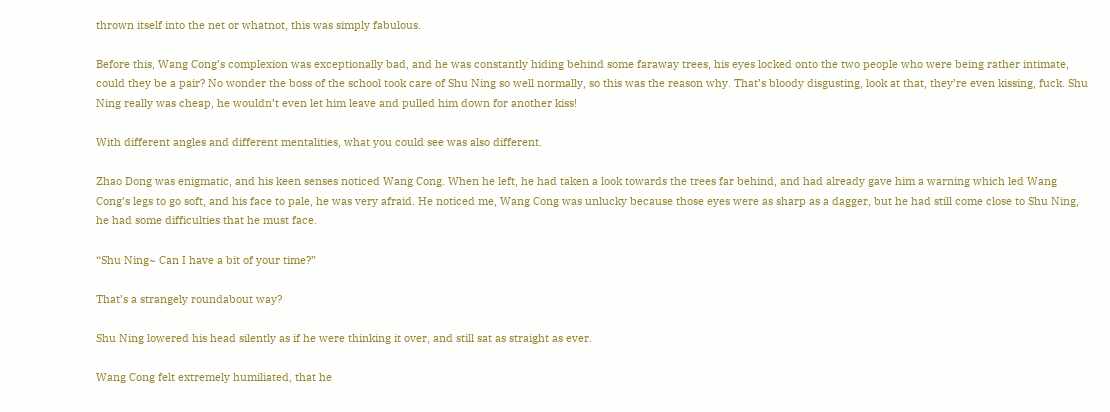thrown itself into the net or whatnot, this was simply fabulous.

Before this, Wang Cong’s complexion was exceptionally bad, and he was constantly hiding behind some faraway trees, his eyes locked onto the two people who were being rather intimate, could they be a pair? No wonder the boss of the school took care of Shu Ning so well normally, so this was the reason why. That’s bloody disgusting, look at that, they’re even kissing, fuck. Shu Ning really was cheap, he wouldn’t even let him leave and pulled him down for another kiss!

With different angles and different mentalities, what you could see was also different.

Zhao Dong was enigmatic, and his keen senses noticed Wang Cong. When he left, he had taken a look towards the trees far behind, and had already gave him a warning which led Wang Cong’s legs to go soft, and his face to pale, he was very afraid. He noticed me, Wang Cong was unlucky because those eyes were as sharp as a dagger, but he had still come close to Shu Ning, he had some difficulties that he must face.

“Shu Ning~ Can I have a bit of your time?”

That’s a strangely roundabout way?

Shu Ning lowered his head silently as if he were thinking it over, and still sat as straight as ever.

Wang Cong felt extremely humiliated, that he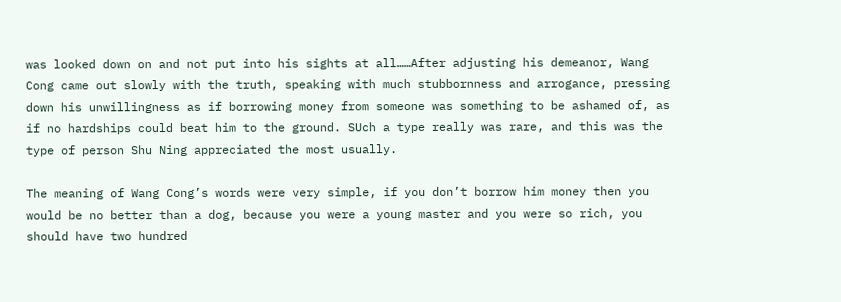was looked down on and not put into his sights at all……After adjusting his demeanor, Wang Cong came out slowly with the truth, speaking with much stubbornness and arrogance, pressing down his unwillingness as if borrowing money from someone was something to be ashamed of, as if no hardships could beat him to the ground. SUch a type really was rare, and this was the type of person Shu Ning appreciated the most usually.

The meaning of Wang Cong’s words were very simple, if you don’t borrow him money then you would be no better than a dog, because you were a young master and you were so rich, you should have two hundred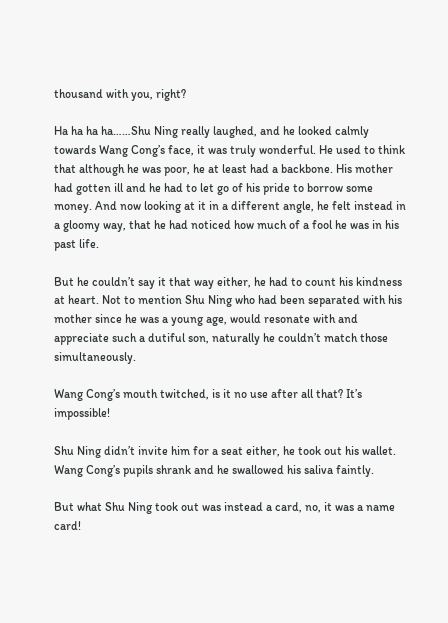thousand with you, right?

Ha ha ha ha……Shu Ning really laughed, and he looked calmly towards Wang Cong’s face, it was truly wonderful. He used to think that although he was poor, he at least had a backbone. His mother had gotten ill and he had to let go of his pride to borrow some money. And now looking at it in a different angle, he felt instead in a gloomy way, that he had noticed how much of a fool he was in his past life.

But he couldn’t say it that way either, he had to count his kindness at heart. Not to mention Shu Ning who had been separated with his mother since he was a young age, would resonate with and appreciate such a dutiful son, naturally he couldn’t match those simultaneously.

Wang Cong’s mouth twitched, is it no use after all that? It’s impossible!

Shu Ning didn’t invite him for a seat either, he took out his wallet. Wang Cong’s pupils shrank and he swallowed his saliva faintly.

But what Shu Ning took out was instead a card, no, it was a name card!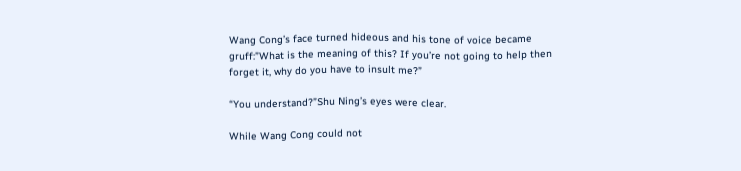Wang Cong’s face turned hideous and his tone of voice became gruff:”What is the meaning of this? If you’re not going to help then forget it, why do you have to insult me?”

“You understand?”Shu Ning’s eyes were clear.

While Wang Cong could not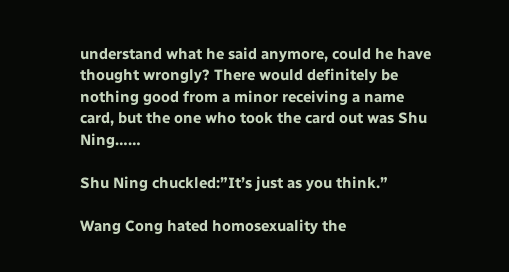understand what he said anymore, could he have thought wrongly? There would definitely be nothing good from a minor receiving a name card, but the one who took the card out was Shu Ning……

Shu Ning chuckled:”It’s just as you think.”

Wang Cong hated homosexuality the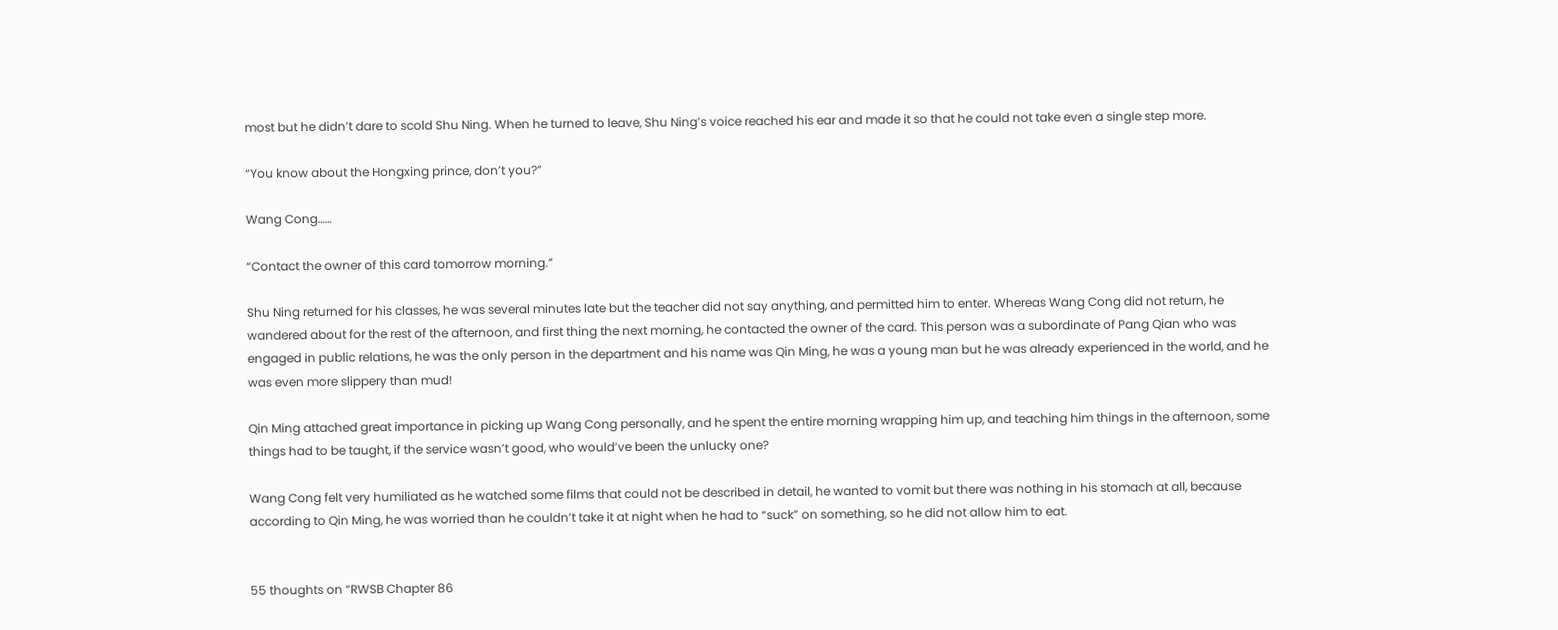most but he didn’t dare to scold Shu Ning. When he turned to leave, Shu Ning’s voice reached his ear and made it so that he could not take even a single step more.

“You know about the Hongxing prince, don’t you?”

Wang Cong……

“Contact the owner of this card tomorrow morning.”

Shu Ning returned for his classes, he was several minutes late but the teacher did not say anything, and permitted him to enter. Whereas Wang Cong did not return, he wandered about for the rest of the afternoon, and first thing the next morning, he contacted the owner of the card. This person was a subordinate of Pang Qian who was engaged in public relations, he was the only person in the department and his name was Qin Ming, he was a young man but he was already experienced in the world, and he was even more slippery than mud!

Qin Ming attached great importance in picking up Wang Cong personally, and he spent the entire morning wrapping him up, and teaching him things in the afternoon, some things had to be taught, if the service wasn’t good, who would’ve been the unlucky one?

Wang Cong felt very humiliated as he watched some films that could not be described in detail, he wanted to vomit but there was nothing in his stomach at all, because according to Qin Ming, he was worried than he couldn’t take it at night when he had to “suck” on something, so he did not allow him to eat.


55 thoughts on “RWSB Chapter 86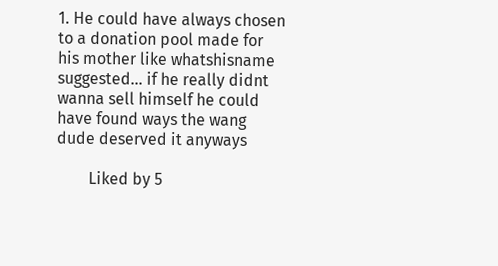1. He could have always chosen to a donation pool made for his mother like whatshisname suggested… if he really didnt wanna sell himself he could have found ways the wang dude deserved it anyways

        Liked by 5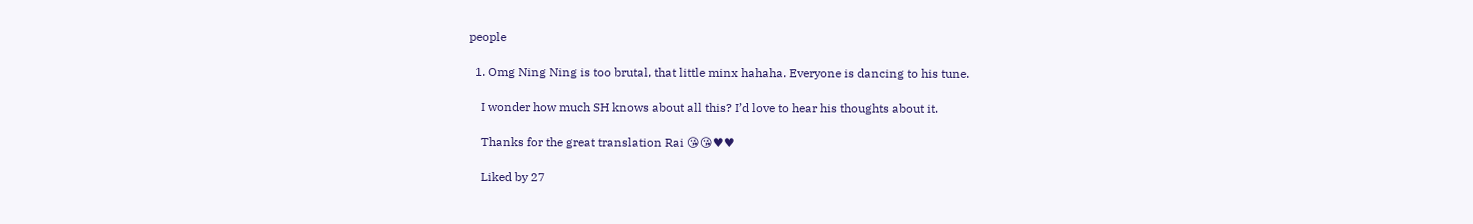people

  1. Omg Ning Ning is too brutal, that little minx hahaha. Everyone is dancing to his tune.

    I wonder how much SH knows about all this? I’d love to hear his thoughts about it.

    Thanks for the great translation Rai 😘😘♥♥

    Liked by 27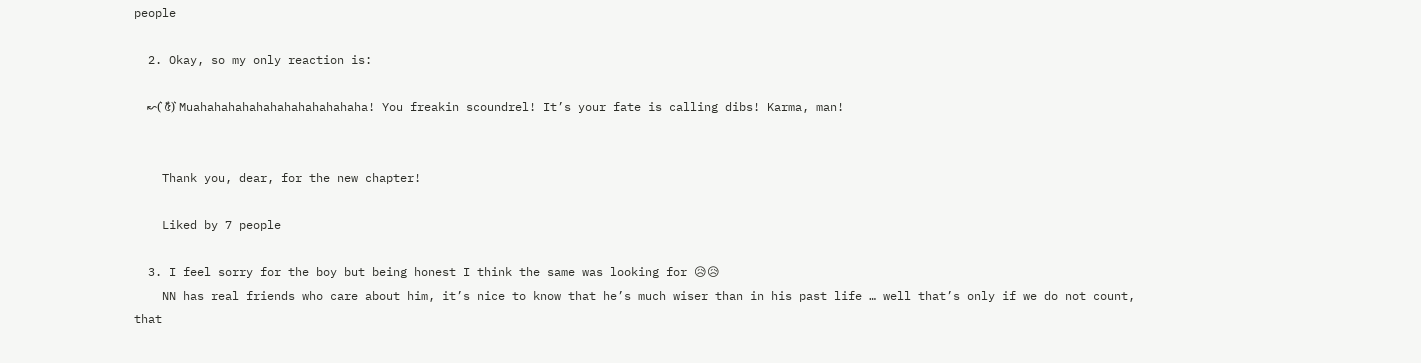people

  2. Okay, so my only reaction is:

    ↜(͛ ৫͏̈́)͛ Muahahahahahahahahahahahaha! You freakin scoundrel! It’s your fate is calling dibs! Karma, man!


    Thank you, dear, for the new chapter!

    Liked by 7 people

  3. I feel sorry for the boy but being honest I think the same was looking for 😥😥
    NN has real friends who care about him, it’s nice to know that he’s much wiser than in his past life … well that’s only if we do not count, that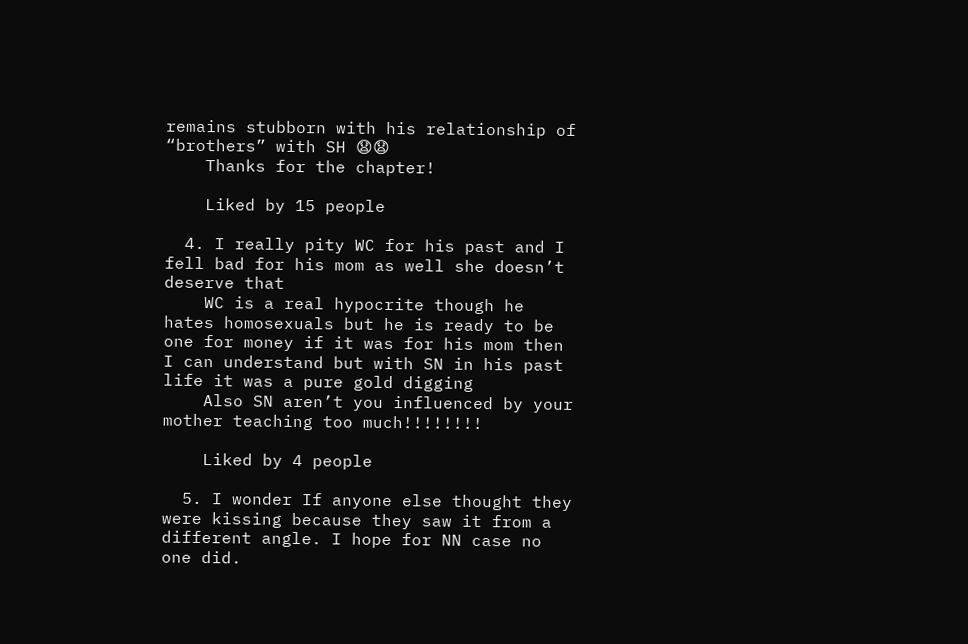remains stubborn with his relationship of “brothers” with SH 😧😧
    Thanks for the chapter!

    Liked by 15 people

  4. I really pity WC for his past and I fell bad for his mom as well she doesn’t deserve that
    WC is a real hypocrite though he hates homosexuals but he is ready to be one for money if it was for his mom then I can understand but with SN in his past life it was a pure gold digging
    Also SN aren’t you influenced by your mother teaching too much!!!!!!!!

    Liked by 4 people

  5. I wonder If anyone else thought they were kissing because they saw it from a different angle. I hope for NN case no one did.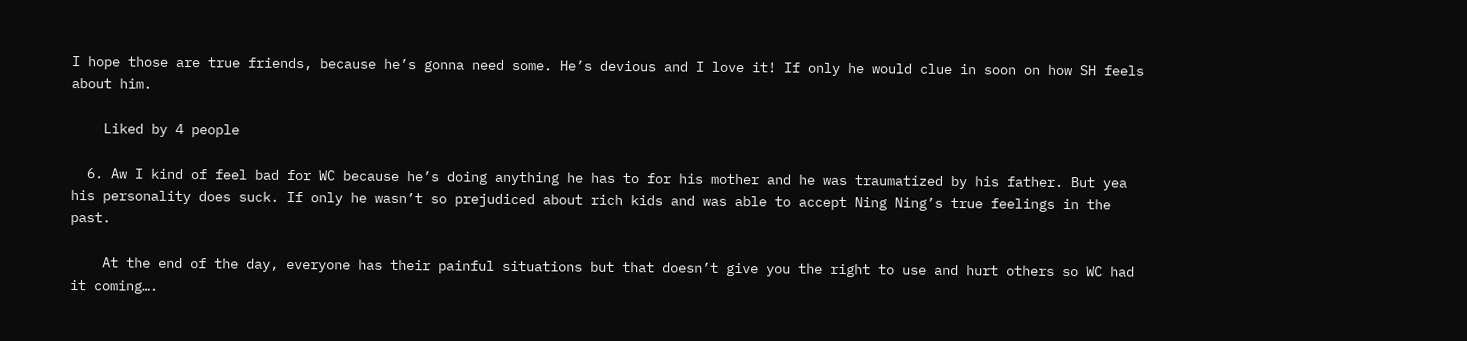I hope those are true friends, because he’s gonna need some. He’s devious and I love it! If only he would clue in soon on how SH feels about him.

    Liked by 4 people

  6. Aw I kind of feel bad for WC because he’s doing anything he has to for his mother and he was traumatized by his father. But yea his personality does suck. If only he wasn’t so prejudiced about rich kids and was able to accept Ning Ning’s true feelings in the past.

    At the end of the day, everyone has their painful situations but that doesn’t give you the right to use and hurt others so WC had it coming….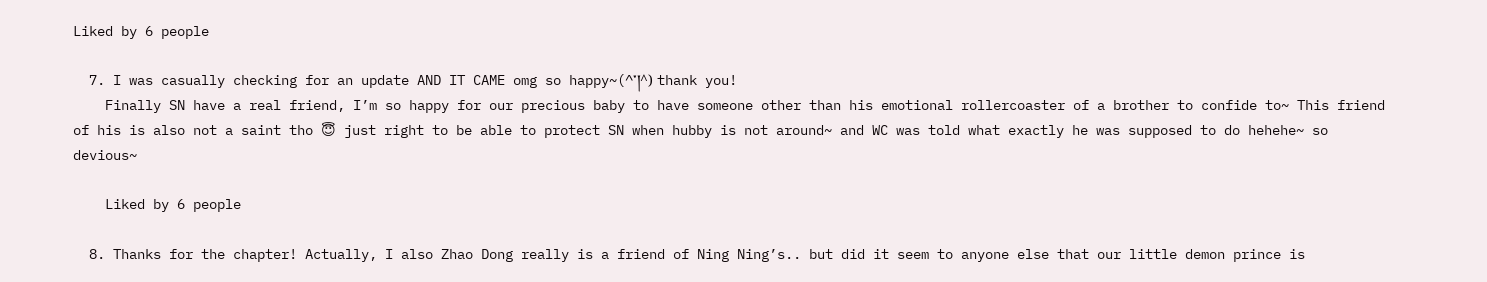Liked by 6 people

  7. I was casually checking for an update AND IT CAME omg so happy~(^་།^) thank you!
    Finally SN have a real friend, I’m so happy for our precious baby to have someone other than his emotional rollercoaster of a brother to confide to~ This friend of his is also not a saint tho 😇 just right to be able to protect SN when hubby is not around~ and WC was told what exactly he was supposed to do hehehe~ so devious~

    Liked by 6 people

  8. Thanks for the chapter! Actually, I also Zhao Dong really is a friend of Ning Ning’s.. but did it seem to anyone else that our little demon prince is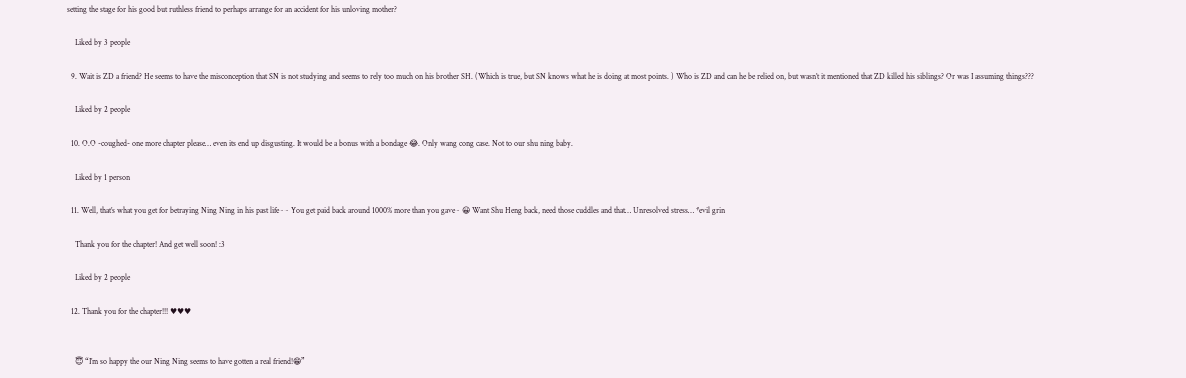setting the stage for his good but ruthless friend to perhaps arrange for an accident for his unloving mother?

    Liked by 3 people

  9. Wait is ZD a friend? He seems to have the misconception that SN is not studying and seems to rely too much on his brother SH. (Which is true, but SN knows what he is doing at most points. ) Who is ZD and can he be relied on, but wasn’t it mentioned that ZD killed his siblings? Or was I assuming things???

    Liked by 2 people

  10. O.O -coughed- one more chapter please… even its end up disgusting. It would be a bonus with a bondage 😂. Only wang cong case. Not to our shu ning baby.

    Liked by 1 person

  11. Well, that’s what you get for betraying Ning Ning in his past life~~ You get paid back around 1000% more than you gave~ 😀 Want Shu Heng back, need those cuddles and that… Unresolved stress… *evil grin

    Thank you for the chapter! And get well soon! :3

    Liked by 2 people

  12. Thank you for the chapter!!! ♥♥♥


    😇 “I’m so happy the our Ning Ning seems to have gotten a real friend!😁”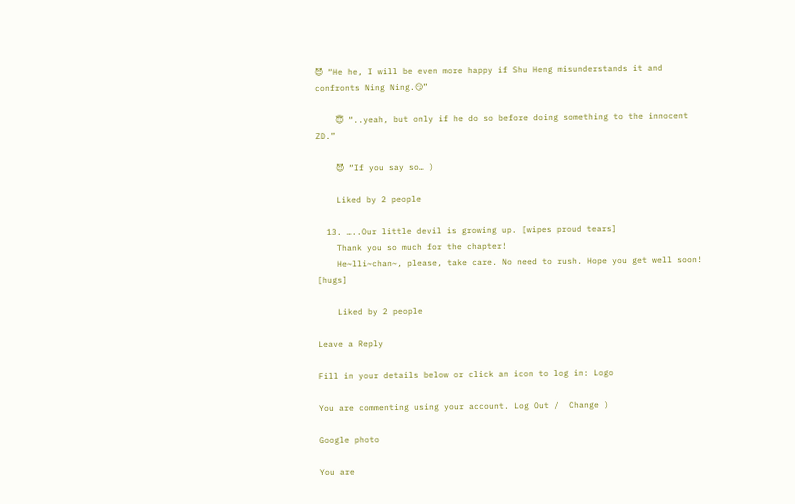😈 “He he, I will be even more happy if Shu Heng misunderstands it and confronts Ning Ning.😏”

    😇 “..yeah, but only if he do so before doing something to the innocent ZD.”

    😈 “If you say so… )

    Liked by 2 people

  13. …..Our little devil is growing up. [wipes proud tears]
    Thank you so much for the chapter!
    He~lli~chan~, please, take care. No need to rush. Hope you get well soon! [hugs]

    Liked by 2 people

Leave a Reply

Fill in your details below or click an icon to log in: Logo

You are commenting using your account. Log Out /  Change )

Google photo

You are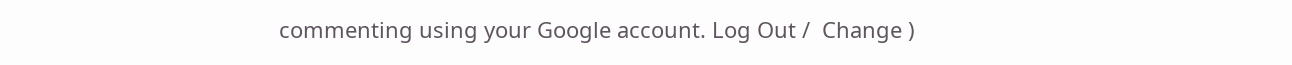commenting using your Google account. Log Out /  Change )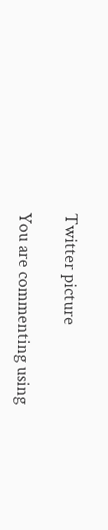Twitter picture

You are commenting using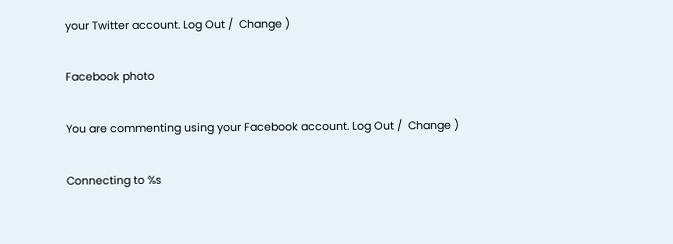your Twitter account. Log Out /  Change )

Facebook photo

You are commenting using your Facebook account. Log Out /  Change )

Connecting to %s